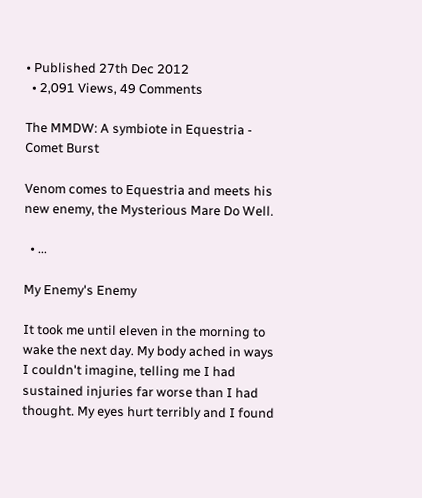• Published 27th Dec 2012
  • 2,091 Views, 49 Comments

The MMDW: A symbiote in Equestria - Comet Burst

Venom comes to Equestria and meets his new enemy, the Mysterious Mare Do Well.

  • ...

My Enemy's Enemy

It took me until eleven in the morning to wake the next day. My body ached in ways I couldn't imagine, telling me I had sustained injuries far worse than I had thought. My eyes hurt terribly and I found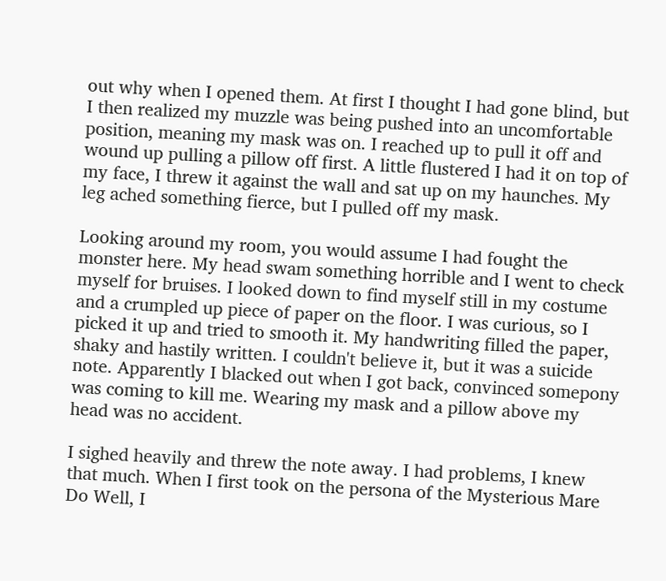out why when I opened them. At first I thought I had gone blind, but I then realized my muzzle was being pushed into an uncomfortable position, meaning my mask was on. I reached up to pull it off and wound up pulling a pillow off first. A little flustered I had it on top of my face, I threw it against the wall and sat up on my haunches. My leg ached something fierce, but I pulled off my mask.

Looking around my room, you would assume I had fought the monster here. My head swam something horrible and I went to check myself for bruises. I looked down to find myself still in my costume and a crumpled up piece of paper on the floor. I was curious, so I picked it up and tried to smooth it. My handwriting filled the paper, shaky and hastily written. I couldn't believe it, but it was a suicide note. Apparently I blacked out when I got back, convinced somepony was coming to kill me. Wearing my mask and a pillow above my head was no accident.

I sighed heavily and threw the note away. I had problems, I knew that much. When I first took on the persona of the Mysterious Mare Do Well, I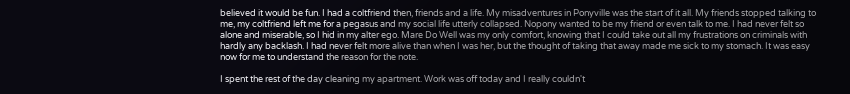believed it would be fun. I had a coltfriend then, friends and a life. My misadventures in Ponyville was the start of it all. My friends stopped talking to me, my coltfriend left me for a pegasus and my social life utterly collapsed. Nopony wanted to be my friend or even talk to me. I had never felt so alone and miserable, so I hid in my alter ego. Mare Do Well was my only comfort, knowing that I could take out all my frustrations on criminals with hardly any backlash. I had never felt more alive than when I was her, but the thought of taking that away made me sick to my stomach. It was easy now for me to understand the reason for the note.

I spent the rest of the day cleaning my apartment. Work was off today and I really couldn't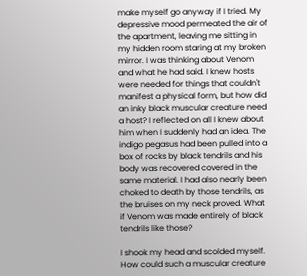make myself go anyway if I tried. My depressive mood permeated the air of the apartment, leaving me sitting in my hidden room staring at my broken mirror. I was thinking about Venom and what he had said. I knew hosts were needed for things that couldn't manifest a physical form, but how did an inky black muscular creature need a host? I reflected on all I knew about him when I suddenly had an idea. The indigo pegasus had been pulled into a box of rocks by black tendrils and his body was recovered covered in the same material. I had also nearly been choked to death by those tendrils, as the bruises on my neck proved. What if Venom was made entirely of black tendrils like those?

I shook my head and scolded myself. How could such a muscular creature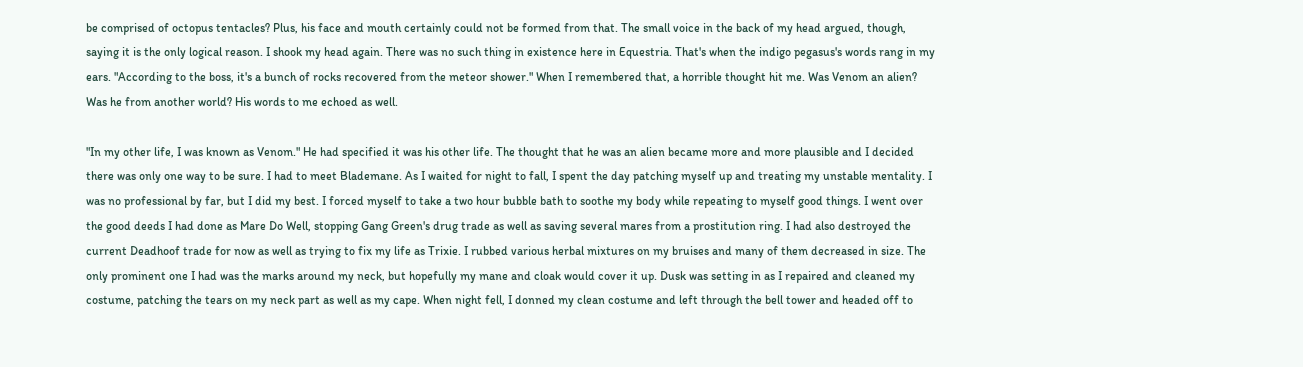be comprised of octopus tentacles? Plus, his face and mouth certainly could not be formed from that. The small voice in the back of my head argued, though, saying it is the only logical reason. I shook my head again. There was no such thing in existence here in Equestria. That's when the indigo pegasus's words rang in my ears. "According to the boss, it's a bunch of rocks recovered from the meteor shower." When I remembered that, a horrible thought hit me. Was Venom an alien? Was he from another world? His words to me echoed as well.

"In my other life, I was known as Venom." He had specified it was his other life. The thought that he was an alien became more and more plausible and I decided there was only one way to be sure. I had to meet Blademane. As I waited for night to fall, I spent the day patching myself up and treating my unstable mentality. I was no professional by far, but I did my best. I forced myself to take a two hour bubble bath to soothe my body while repeating to myself good things. I went over the good deeds I had done as Mare Do Well, stopping Gang Green's drug trade as well as saving several mares from a prostitution ring. I had also destroyed the current Deadhoof trade for now as well as trying to fix my life as Trixie. I rubbed various herbal mixtures on my bruises and many of them decreased in size. The only prominent one I had was the marks around my neck, but hopefully my mane and cloak would cover it up. Dusk was setting in as I repaired and cleaned my costume, patching the tears on my neck part as well as my cape. When night fell, I donned my clean costume and left through the bell tower and headed off to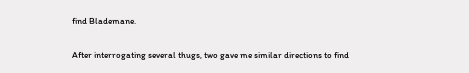find Blademane.

After interrogating several thugs, two gave me similar directions to find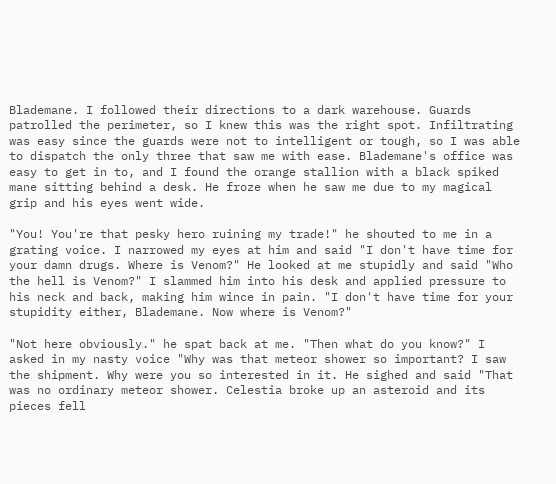Blademane. I followed their directions to a dark warehouse. Guards patrolled the perimeter, so I knew this was the right spot. Infiltrating was easy since the guards were not to intelligent or tough, so I was able to dispatch the only three that saw me with ease. Blademane's office was easy to get in to, and I found the orange stallion with a black spiked mane sitting behind a desk. He froze when he saw me due to my magical grip and his eyes went wide.

"You! You're that pesky hero ruining my trade!" he shouted to me in a grating voice. I narrowed my eyes at him and said "I don't have time for your damn drugs. Where is Venom?" He looked at me stupidly and said "Who the hell is Venom?" I slammed him into his desk and applied pressure to his neck and back, making him wince in pain. "I don't have time for your stupidity either, Blademane. Now where is Venom?"

"Not here obviously." he spat back at me. "Then what do you know?" I asked in my nasty voice "Why was that meteor shower so important? I saw the shipment. Why were you so interested in it. He sighed and said "That was no ordinary meteor shower. Celestia broke up an asteroid and its pieces fell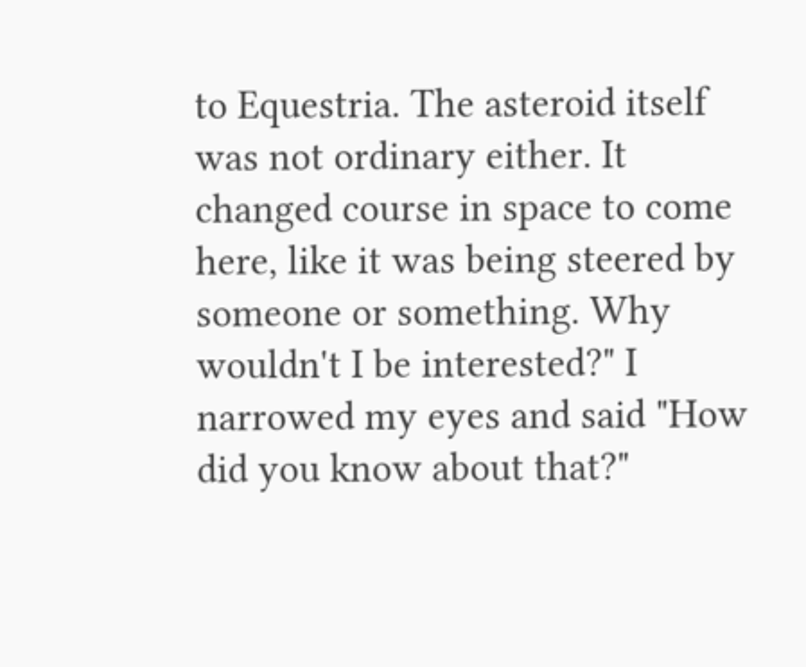to Equestria. The asteroid itself was not ordinary either. It changed course in space to come here, like it was being steered by someone or something. Why wouldn't I be interested?" I narrowed my eyes and said "How did you know about that?"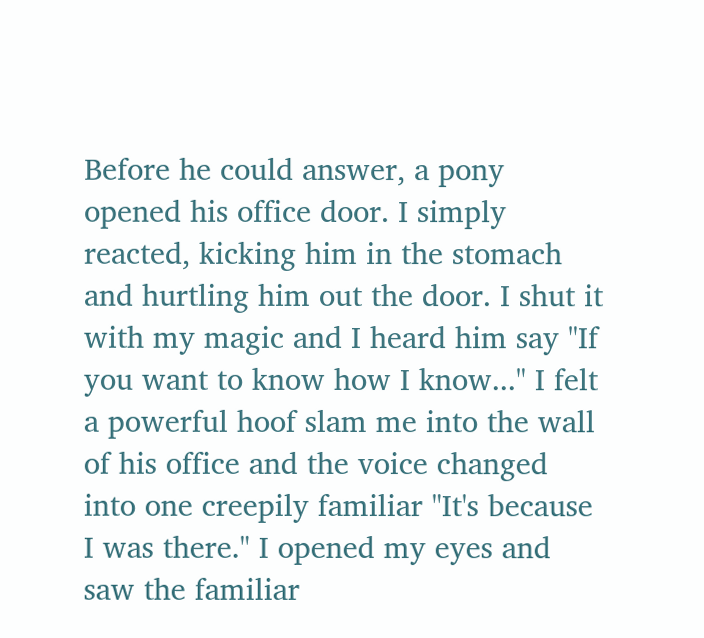Before he could answer, a pony opened his office door. I simply reacted, kicking him in the stomach and hurtling him out the door. I shut it with my magic and I heard him say "If you want to know how I know..." I felt a powerful hoof slam me into the wall of his office and the voice changed into one creepily familiar "It's because I was there." I opened my eyes and saw the familiar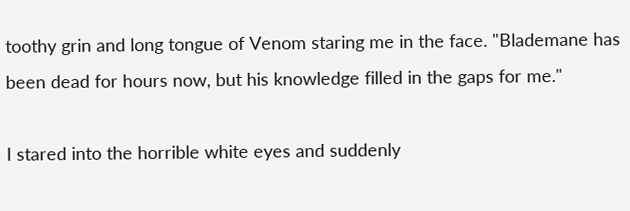toothy grin and long tongue of Venom staring me in the face. "Blademane has been dead for hours now, but his knowledge filled in the gaps for me."

I stared into the horrible white eyes and suddenly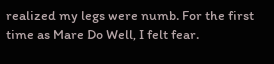realized my legs were numb. For the first time as Mare Do Well, I felt fear.